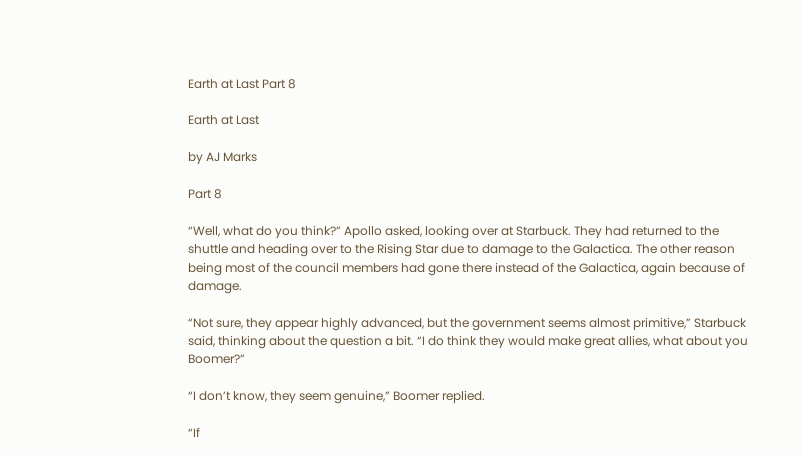Earth at Last Part 8

Earth at Last

by AJ Marks

Part 8

“Well, what do you think?” Apollo asked, looking over at Starbuck. They had returned to the shuttle and heading over to the Rising Star due to damage to the Galactica. The other reason being most of the council members had gone there instead of the Galactica, again because of damage.

“Not sure, they appear highly advanced, but the government seems almost primitive,” Starbuck said, thinking about the question a bit. “I do think they would make great allies, what about you Boomer?”

“I don’t know, they seem genuine,” Boomer replied.

“If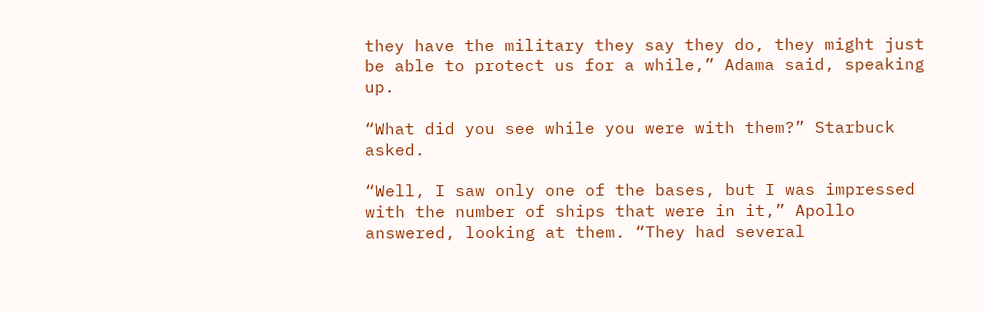they have the military they say they do, they might just be able to protect us for a while,” Adama said, speaking up.

“What did you see while you were with them?” Starbuck asked.

“Well, I saw only one of the bases, but I was impressed with the number of ships that were in it,” Apollo answered, looking at them. “They had several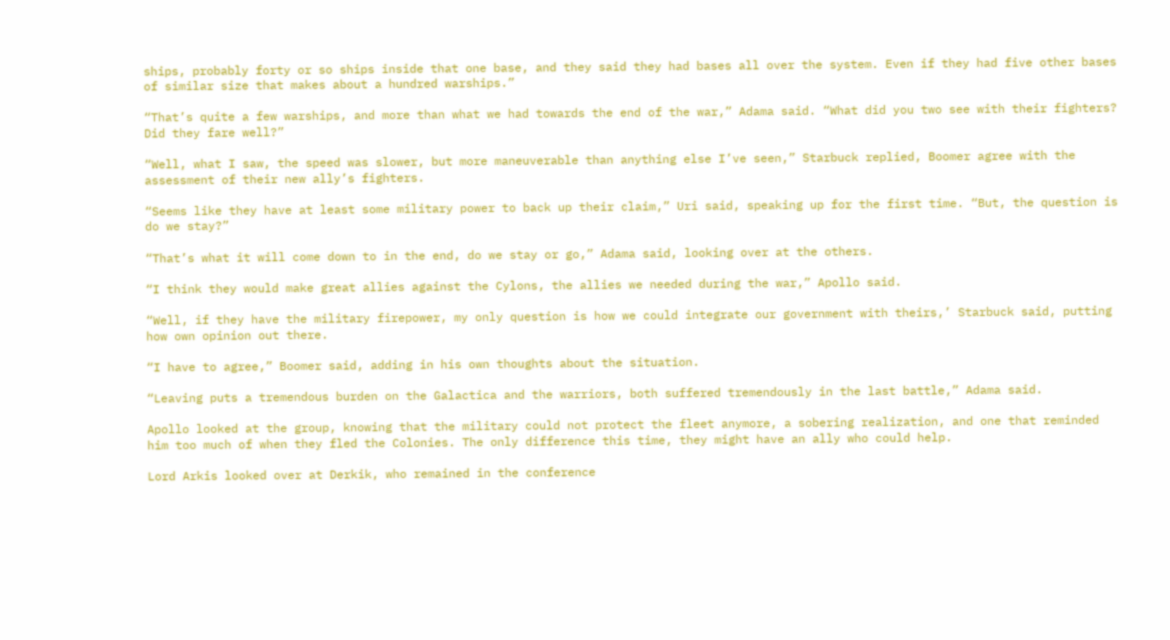ships, probably forty or so ships inside that one base, and they said they had bases all over the system. Even if they had five other bases of similar size that makes about a hundred warships.”

“That’s quite a few warships, and more than what we had towards the end of the war,” Adama said. “What did you two see with their fighters? Did they fare well?”

“Well, what I saw, the speed was slower, but more maneuverable than anything else I’ve seen,” Starbuck replied, Boomer agree with the assessment of their new ally’s fighters.

“Seems like they have at least some military power to back up their claim,” Uri said, speaking up for the first time. “But, the question is do we stay?”

“That’s what it will come down to in the end, do we stay or go,” Adama said, looking over at the others.

“I think they would make great allies against the Cylons, the allies we needed during the war,” Apollo said.

“Well, if they have the military firepower, my only question is how we could integrate our government with theirs,’ Starbuck said, putting how own opinion out there.

“I have to agree,” Boomer said, adding in his own thoughts about the situation.

“Leaving puts a tremendous burden on the Galactica and the warriors, both suffered tremendously in the last battle,” Adama said.

Apollo looked at the group, knowing that the military could not protect the fleet anymore, a sobering realization, and one that reminded him too much of when they fled the Colonies. The only difference this time, they might have an ally who could help.

Lord Arkis looked over at Derkik, who remained in the conference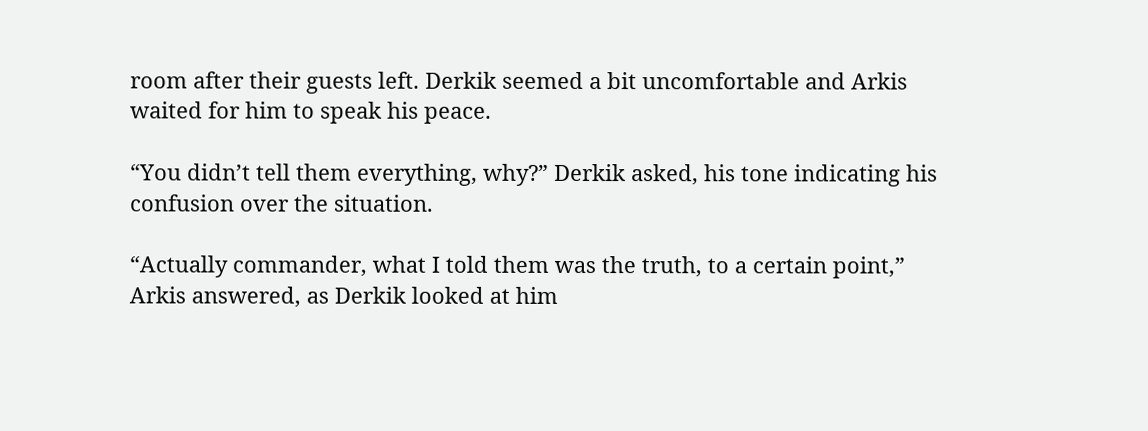room after their guests left. Derkik seemed a bit uncomfortable and Arkis waited for him to speak his peace.

“You didn’t tell them everything, why?” Derkik asked, his tone indicating his confusion over the situation.

“Actually commander, what I told them was the truth, to a certain point,” Arkis answered, as Derkik looked at him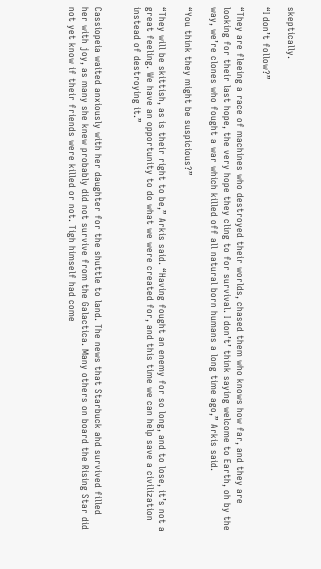skeptically.

“I don’t follow?”

“They are fleeing a race of machines who destroyed their worlds, chased them who knows how far, and they are looking for their last hope, the very hope they cling to for survival. I don’t’ think saying welcome to Earth, oh by the way, we’re clones who fought a war which killed off all natural born humans a long time ago,” Arkis said.

“You think they might be suspicious?”

“They will be skittish, as is their right to be,” Arkis said. “Having fought an enemy for so long, and to lose, it’s not a great feeling. We have an opportunity to do what we were created for, and this time we can help save a civilization instead of destroying it.”


Cassiopeia waited anxiously with her daughter for the shuttle to land. The news that Starbuck ahd survived filled her with joy, as many she knew probably did not survive from the Galactica. Many others on board the Rising Star did not yet know if their friends were killed or not. Tigh himself had come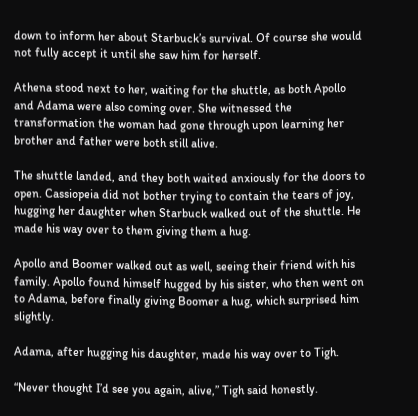down to inform her about Starbuck’s survival. Of course she would not fully accept it until she saw him for herself.

Athena stood next to her, waiting for the shuttle, as both Apollo and Adama were also coming over. She witnessed the transformation the woman had gone through upon learning her brother and father were both still alive.

The shuttle landed, and they both waited anxiously for the doors to open. Cassiopeia did not bother trying to contain the tears of joy, hugging her daughter when Starbuck walked out of the shuttle. He made his way over to them giving them a hug.

Apollo and Boomer walked out as well, seeing their friend with his family. Apollo found himself hugged by his sister, who then went on to Adama, before finally giving Boomer a hug, which surprised him slightly.

Adama, after hugging his daughter, made his way over to Tigh.

“Never thought I’d see you again, alive,” Tigh said honestly.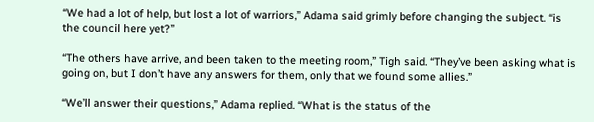“We had a lot of help, but lost a lot of warriors,” Adama said grimly before changing the subject. “is the council here yet?”

“The others have arrive, and been taken to the meeting room,” Tigh said. “They’ve been asking what is going on, but I don’t have any answers for them, only that we found some allies.”

“We’ll answer their questions,” Adama replied. “What is the status of the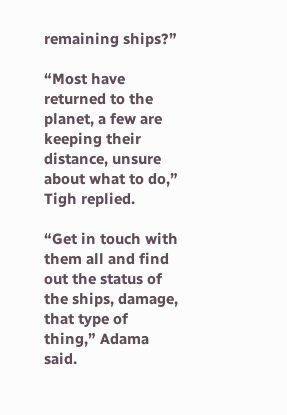remaining ships?”

“Most have returned to the planet, a few are keeping their distance, unsure about what to do,” Tigh replied.

“Get in touch with them all and find out the status of the ships, damage, that type of thing,” Adama said.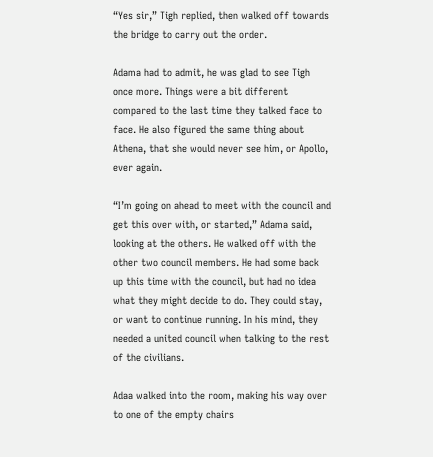“Yes sir,” Tigh replied, then walked off towards the bridge to carry out the order.

Adama had to admit, he was glad to see Tigh once more. Things were a bit different compared to the last time they talked face to face. He also figured the same thing about Athena, that she would never see him, or Apollo, ever again.

“I’m going on ahead to meet with the council and get this over with, or started,” Adama said, looking at the others. He walked off with the other two council members. He had some back up this time with the council, but had no idea what they might decide to do. They could stay, or want to continue running. In his mind, they needed a united council when talking to the rest of the civilians.

Adaa walked into the room, making his way over to one of the empty chairs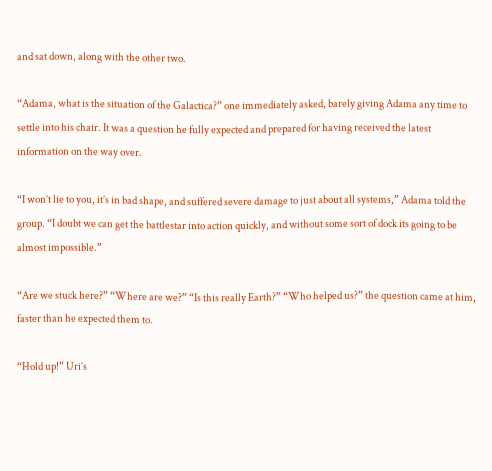and sat down, along with the other two.

“Adama, what is the situation of the Galactica?” one immediately asked, barely giving Adama any time to settle into his chair. It was a question he fully expected and prepared for having received the latest information on the way over.

“I won’t lie to you, it’s in bad shape, and suffered severe damage to just about all systems,” Adama told the group. “I doubt we can get the battlestar into action quickly, and without some sort of dock its going to be almost impossible.”

“Are we stuck here?” “Where are we?” “Is this really Earth?” “Who helped us?” the question came at him, faster than he expected them to.

“Hold up!” Uri’s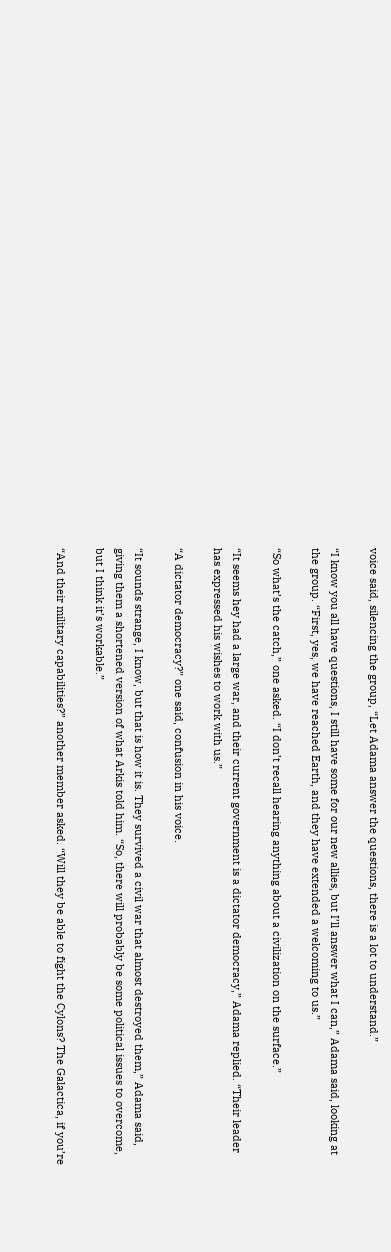voice said, silencing the group, “Let Adama answer the questions, there is a lot to understand.”

“I know you all have questions, I still have some for our new allies, but I’ll answer what I can,” Adama said, looking at the group. “First, yes, we have reached Earth, and they have extended a welcoming to us.”

“So what’s the catch,” one asked. “I don’t recall hearing anything about a civilization on the surface.”

“It seems hey had a large war, and their current government is a dictator democracy,” Adama replied. “Their leader has expressed his wishes to work with us.”

“A dictator democracy?” one said, confusion in his voice.

“It sounds strange, I know, but that is how it is. They survived a civil war that almost destroyed them,” Adama said, giving them a shortened version of what Arkis told him. “So, there will probably be some political issues to overcome, but I think it’s workable.”

“And their military capabilities?” another member asked. “Will they be able to fight the Cylons? The Galactica, if you’re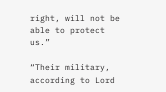right, will not be able to protect us.”

“Their military, according to Lord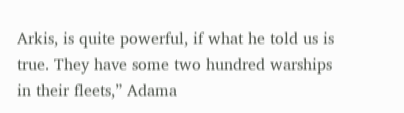Arkis, is quite powerful, if what he told us is true. They have some two hundred warships in their fleets,” Adama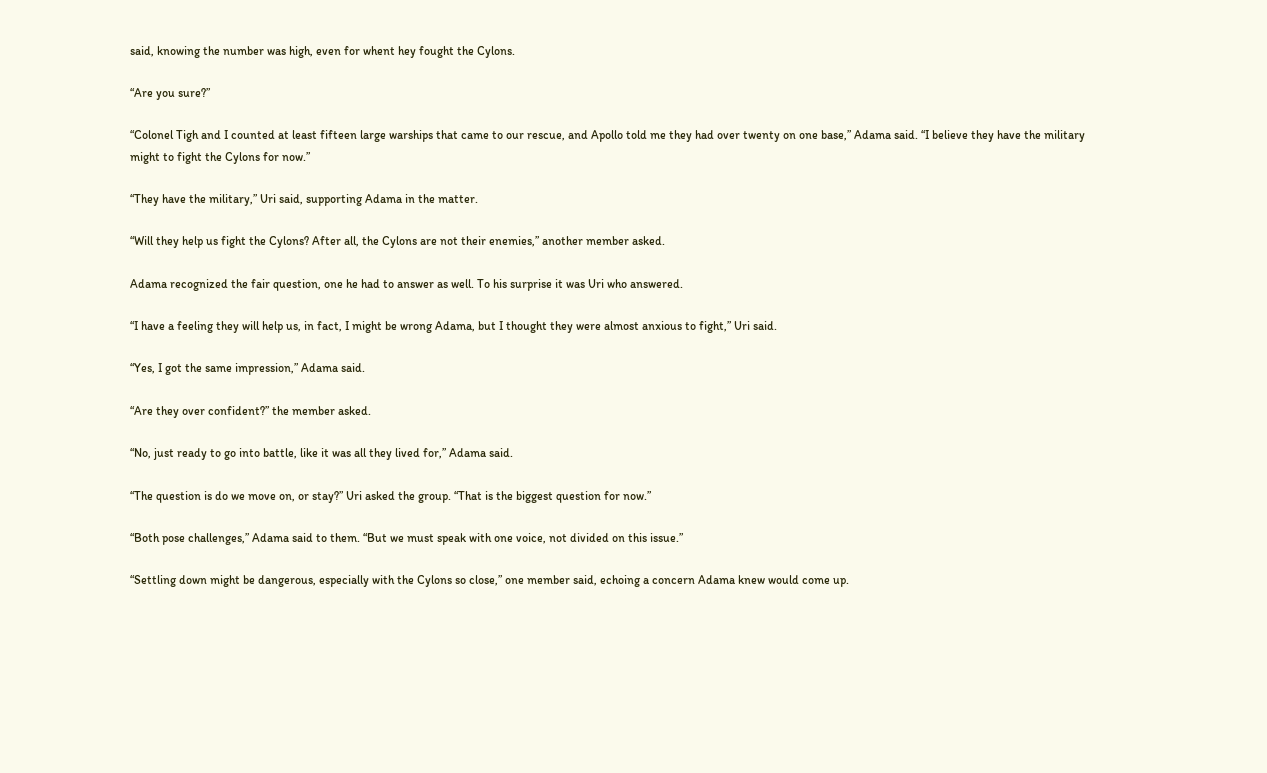said, knowing the number was high, even for whent hey fought the Cylons.

“Are you sure?”

“Colonel Tigh and I counted at least fifteen large warships that came to our rescue, and Apollo told me they had over twenty on one base,” Adama said. “I believe they have the military might to fight the Cylons for now.”

“They have the military,” Uri said, supporting Adama in the matter.

“Will they help us fight the Cylons? After all, the Cylons are not their enemies,” another member asked.

Adama recognized the fair question, one he had to answer as well. To his surprise it was Uri who answered.

“I have a feeling they will help us, in fact, I might be wrong Adama, but I thought they were almost anxious to fight,” Uri said.

“Yes, I got the same impression,” Adama said.

“Are they over confident?” the member asked.

“No, just ready to go into battle, like it was all they lived for,” Adama said.

“The question is do we move on, or stay?” Uri asked the group. “That is the biggest question for now.”

“Both pose challenges,” Adama said to them. “But we must speak with one voice, not divided on this issue.”

“Settling down might be dangerous, especially with the Cylons so close,” one member said, echoing a concern Adama knew would come up.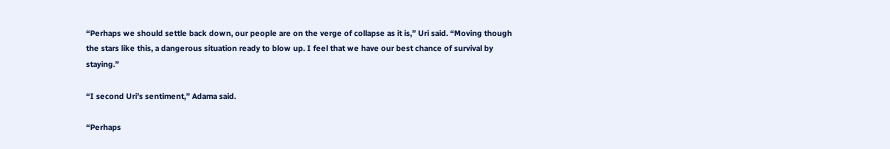“Perhaps we should settle back down, our people are on the verge of collapse as it is,” Uri said. “Moving though the stars like this, a dangerous situation ready to blow up. I feel that we have our best chance of survival by staying.”

“I second Uri’s sentiment,” Adama said.

“Perhaps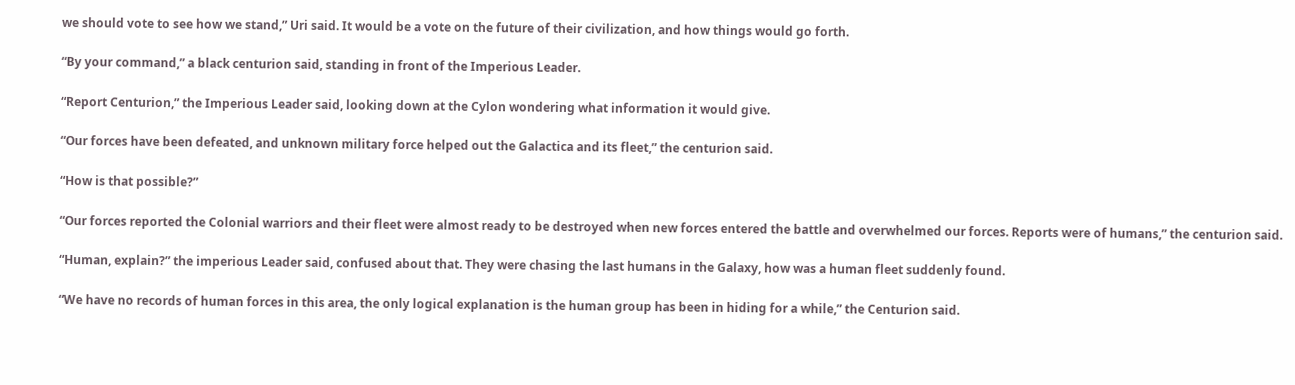we should vote to see how we stand,” Uri said. It would be a vote on the future of their civilization, and how things would go forth.

“By your command,” a black centurion said, standing in front of the Imperious Leader.

“Report Centurion,” the Imperious Leader said, looking down at the Cylon wondering what information it would give.

“Our forces have been defeated, and unknown military force helped out the Galactica and its fleet,” the centurion said.

“How is that possible?”

“Our forces reported the Colonial warriors and their fleet were almost ready to be destroyed when new forces entered the battle and overwhelmed our forces. Reports were of humans,” the centurion said.

“Human, explain?” the imperious Leader said, confused about that. They were chasing the last humans in the Galaxy, how was a human fleet suddenly found.

“We have no records of human forces in this area, the only logical explanation is the human group has been in hiding for a while,” the Centurion said.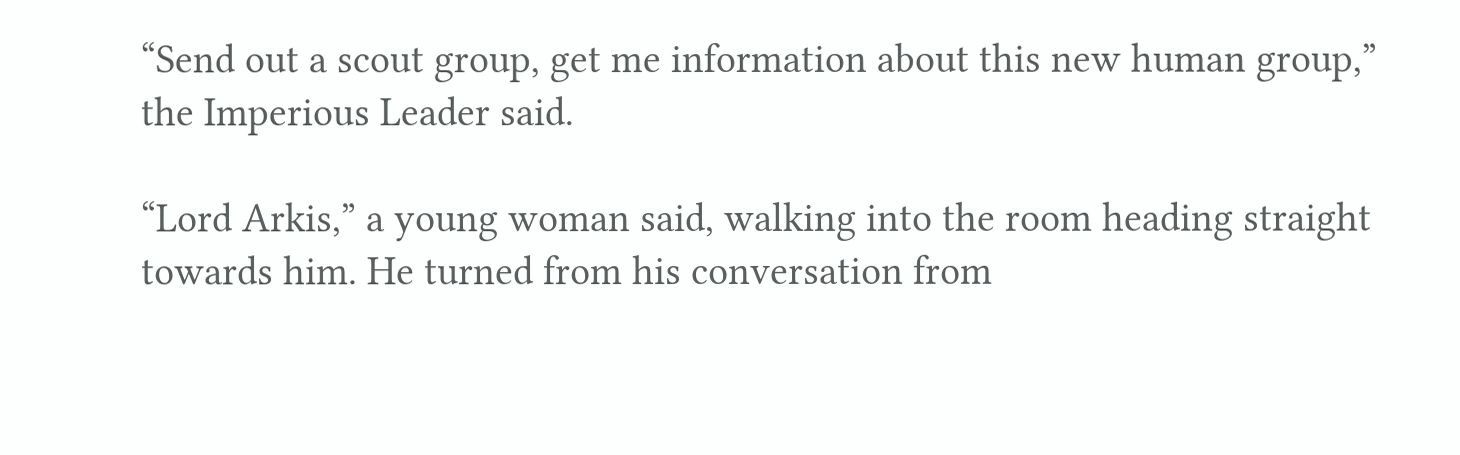“Send out a scout group, get me information about this new human group,” the Imperious Leader said.

“Lord Arkis,” a young woman said, walking into the room heading straight towards him. He turned from his conversation from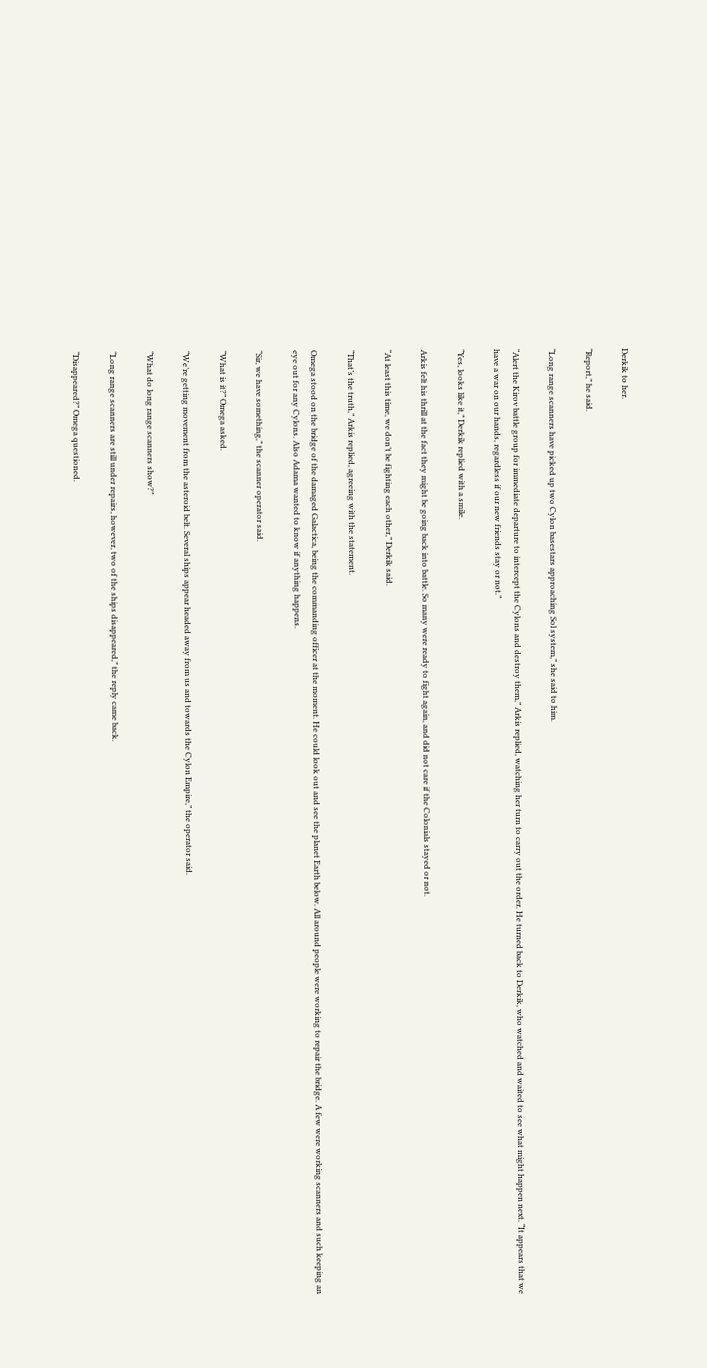Derkik to her.

“Report,” he said.

“Long range scanners have picked up two Cylon basestars approaching Sol system,” she said to him.

“Alert the Kirov battle group for immediate departure to intercept the Cylons and destroy them,” Arkis replied, watching her turn to carry out the order. He turned back to Derkik, who watched and waited to see what might happen next. “It appears that we have a war on our hands, regardless if our new friends stay or not.”

“Yes, looks like it,” Derkik replied with a smile.

Arkis felt his thrill at the fact they might be going back into battle. So many were ready to fight again, and did not care if the Colonials stayed or not.

“At least this time, we don’t be fighting each other,” Derkik said.

“That’s the truth,” Arkis replied, agreeing with the statement.

Omega stood on the bridge of the damaged Galactica, being the commanding officer at the moment. He could look out and see the planet Earth below. All around people were working to repair the bridge. A few were working scanners and such keeping an eye out for any Cylons. Also Adama wanted to know if anything happens.

“Sir, we have something,” the scanner operator said.

“What is it?” Omega asked.

“We’re getting movement from the asteroid belt. Several ships appear headed away from us and towards the Cylon Empire,” the operator said.

“What do long range scanners show?”

“Long range scanners are still under repairs, however, two of the ships disappeared,” the reply came back.

“Disappeared?” Omega questioned.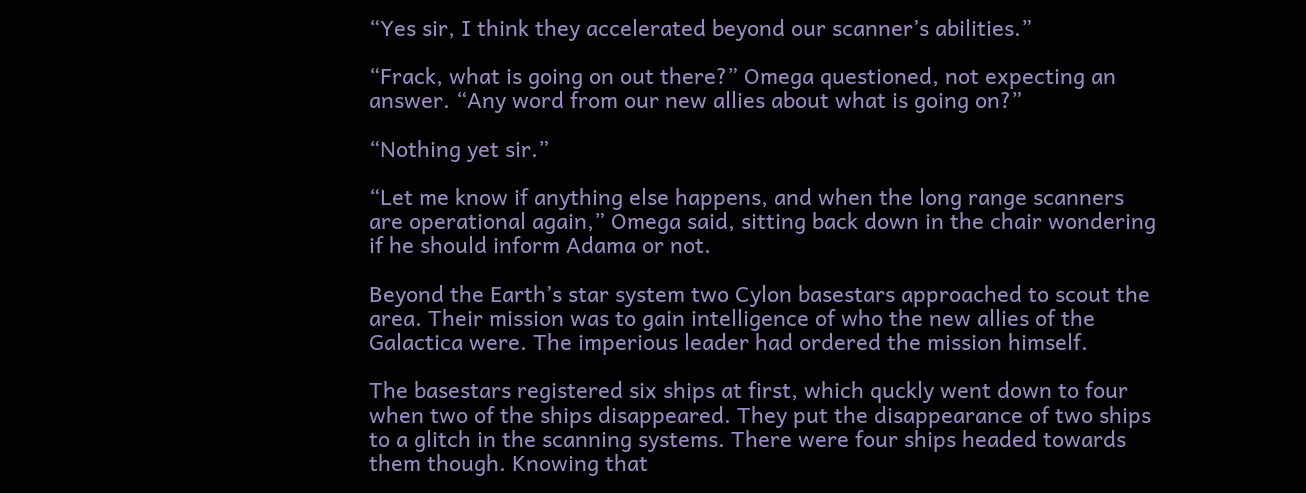“Yes sir, I think they accelerated beyond our scanner’s abilities.”

“Frack, what is going on out there?” Omega questioned, not expecting an answer. “Any word from our new allies about what is going on?”

“Nothing yet sir.”

“Let me know if anything else happens, and when the long range scanners are operational again,” Omega said, sitting back down in the chair wondering if he should inform Adama or not.

Beyond the Earth’s star system two Cylon basestars approached to scout the area. Their mission was to gain intelligence of who the new allies of the Galactica were. The imperious leader had ordered the mission himself.

The basestars registered six ships at first, which quckly went down to four when two of the ships disappeared. They put the disappearance of two ships to a glitch in the scanning systems. There were four ships headed towards them though. Knowing that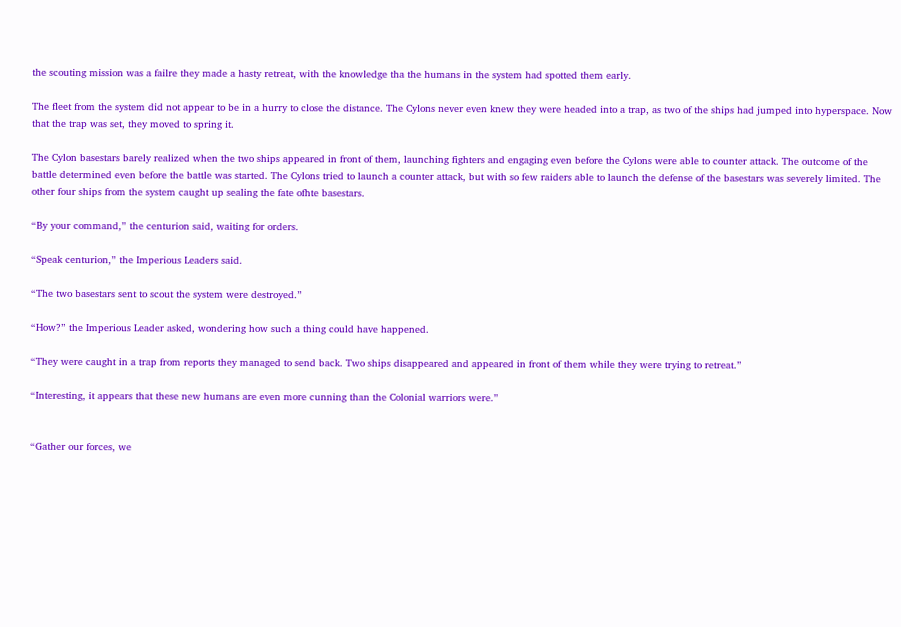the scouting mission was a failre they made a hasty retreat, with the knowledge tha the humans in the system had spotted them early.

The fleet from the system did not appear to be in a hurry to close the distance. The Cylons never even knew they were headed into a trap, as two of the ships had jumped into hyperspace. Now that the trap was set, they moved to spring it.

The Cylon basestars barely realized when the two ships appeared in front of them, launching fighters and engaging even before the Cylons were able to counter attack. The outcome of the battle determined even before the battle was started. The Cylons tried to launch a counter attack, but with so few raiders able to launch the defense of the basestars was severely limited. The other four ships from the system caught up sealing the fate ofhte basestars.

“By your command,” the centurion said, waiting for orders.

“Speak centurion,” the Imperious Leaders said.

“The two basestars sent to scout the system were destroyed.”

“How?” the Imperious Leader asked, wondering how such a thing could have happened.

“They were caught in a trap from reports they managed to send back. Two ships disappeared and appeared in front of them while they were trying to retreat.”

“Interesting, it appears that these new humans are even more cunning than the Colonial warriors were.”


“Gather our forces, we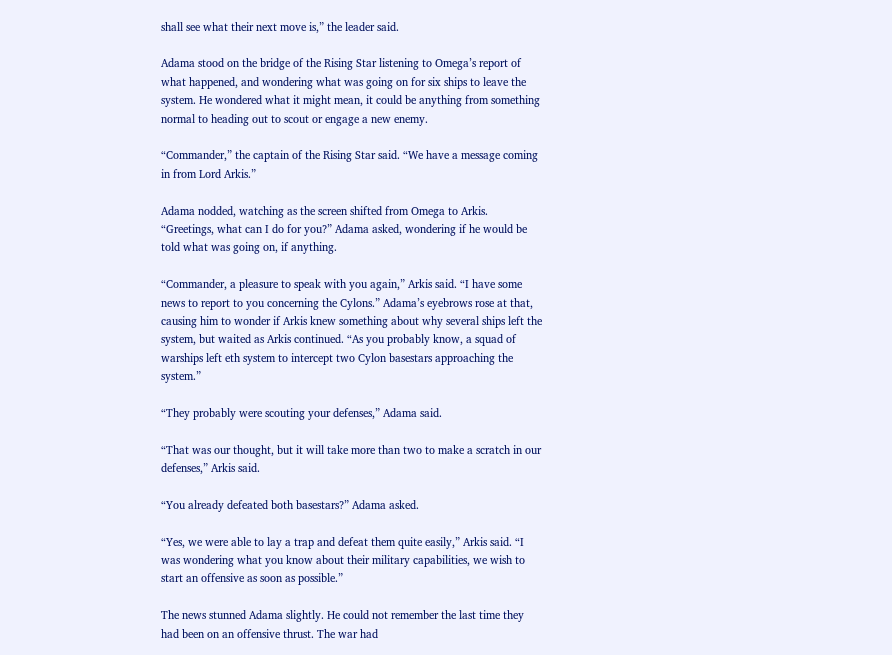shall see what their next move is,” the leader said.

Adama stood on the bridge of the Rising Star listening to Omega’s report of what happened, and wondering what was going on for six ships to leave the system. He wondered what it might mean, it could be anything from something normal to heading out to scout or engage a new enemy.

“Commander,” the captain of the Rising Star said. “We have a message coming in from Lord Arkis.”

Adama nodded, watching as the screen shifted from Omega to Arkis. “Greetings, what can I do for you?” Adama asked, wondering if he would be told what was going on, if anything.

“Commander, a pleasure to speak with you again,” Arkis said. “I have some news to report to you concerning the Cylons.” Adama’s eyebrows rose at that, causing him to wonder if Arkis knew something about why several ships left the system, but waited as Arkis continued. “As you probably know, a squad of warships left eth system to intercept two Cylon basestars approaching the system.”

“They probably were scouting your defenses,” Adama said.

“That was our thought, but it will take more than two to make a scratch in our defenses,” Arkis said.

“You already defeated both basestars?” Adama asked.

“Yes, we were able to lay a trap and defeat them quite easily,” Arkis said. “I was wondering what you know about their military capabilities, we wish to start an offensive as soon as possible.”

The news stunned Adama slightly. He could not remember the last time they had been on an offensive thrust. The war had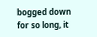bogged down for so long, it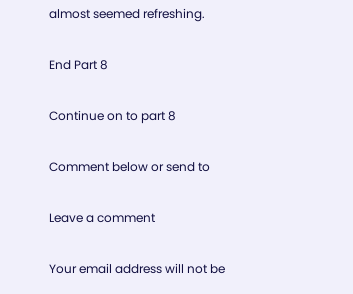almost seemed refreshing.

End Part 8

Continue on to part 8

Comment below or send to

Leave a comment

Your email address will not be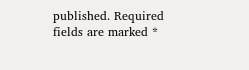published. Required fields are marked *